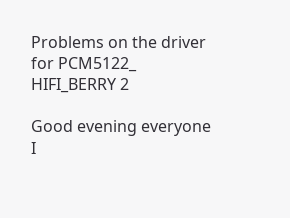Problems on the driver for PCM5122_ HIFI_BERRY 2

Good evening everyone
I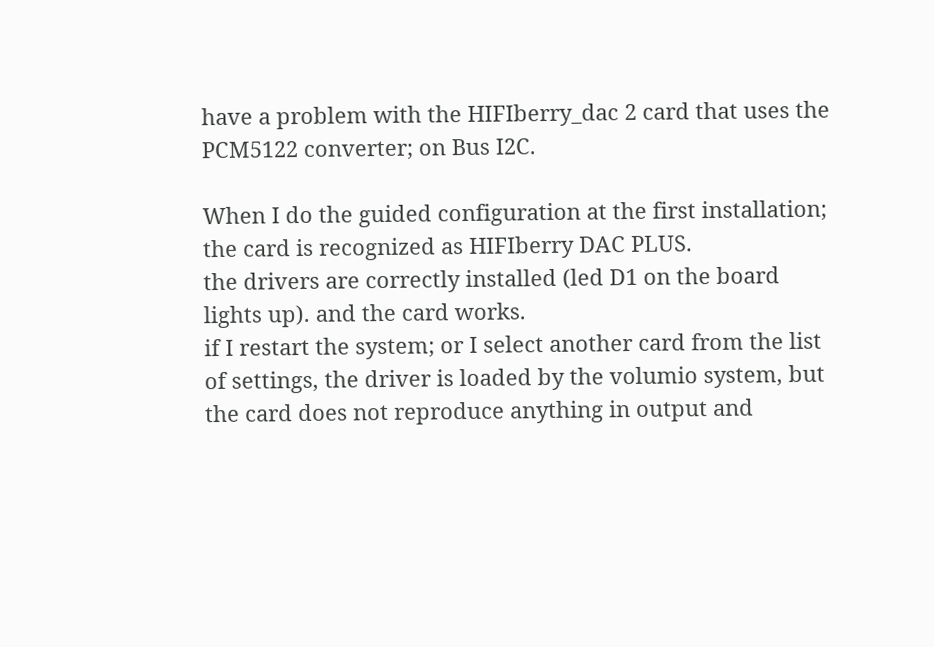have a problem with the HIFIberry_dac 2 card that uses the PCM5122 converter; on Bus I2C.

When I do the guided configuration at the first installation; the card is recognized as HIFIberry DAC PLUS.
the drivers are correctly installed (led D1 on the board lights up). and the card works.
if I restart the system; or I select another card from the list of settings, the driver is loaded by the volumio system, but the card does not reproduce anything in output and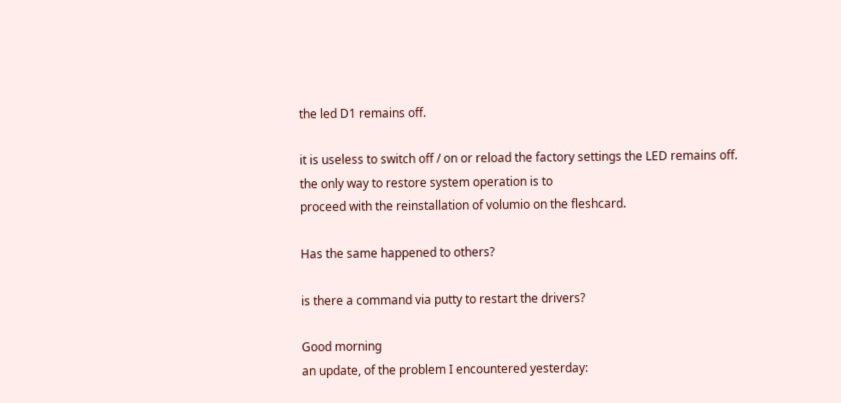the led D1 remains off.

it is useless to switch off / on or reload the factory settings the LED remains off.
the only way to restore system operation is to
proceed with the reinstallation of volumio on the fleshcard.

Has the same happened to others?

is there a command via putty to restart the drivers?

Good morning
an update, of the problem I encountered yesterday: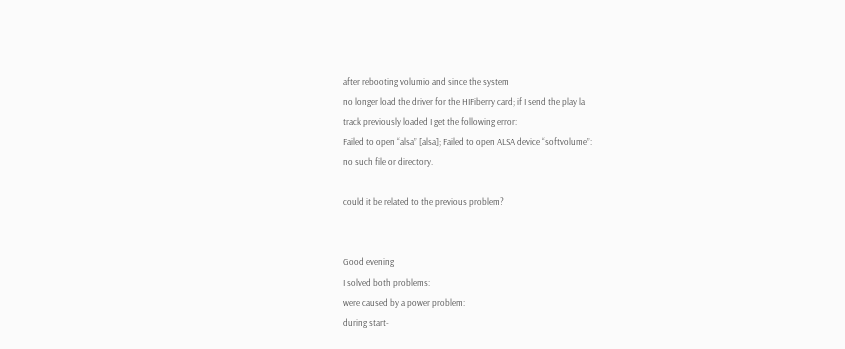after rebooting volumio and since the system
no longer load the driver for the HIFiberry card; if I send the play la
track previously loaded I get the following error:
Failed to open “alsa” [alsa]; Failed to open ALSA device “softvolume”:
no such file or directory.

could it be related to the previous problem?


Good evening
I solved both problems:
were caused by a power problem:
during start-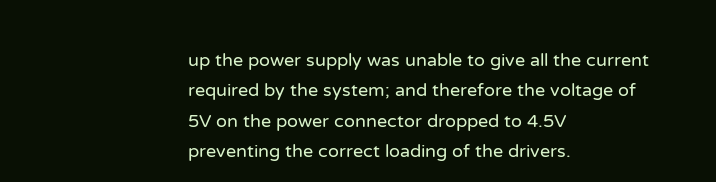up the power supply was unable to give all the current required by the system; and therefore the voltage of 5V on the power connector dropped to 4.5V preventing the correct loading of the drivers.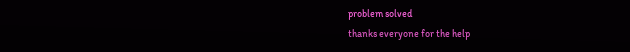problem solved
thanks everyone for the help